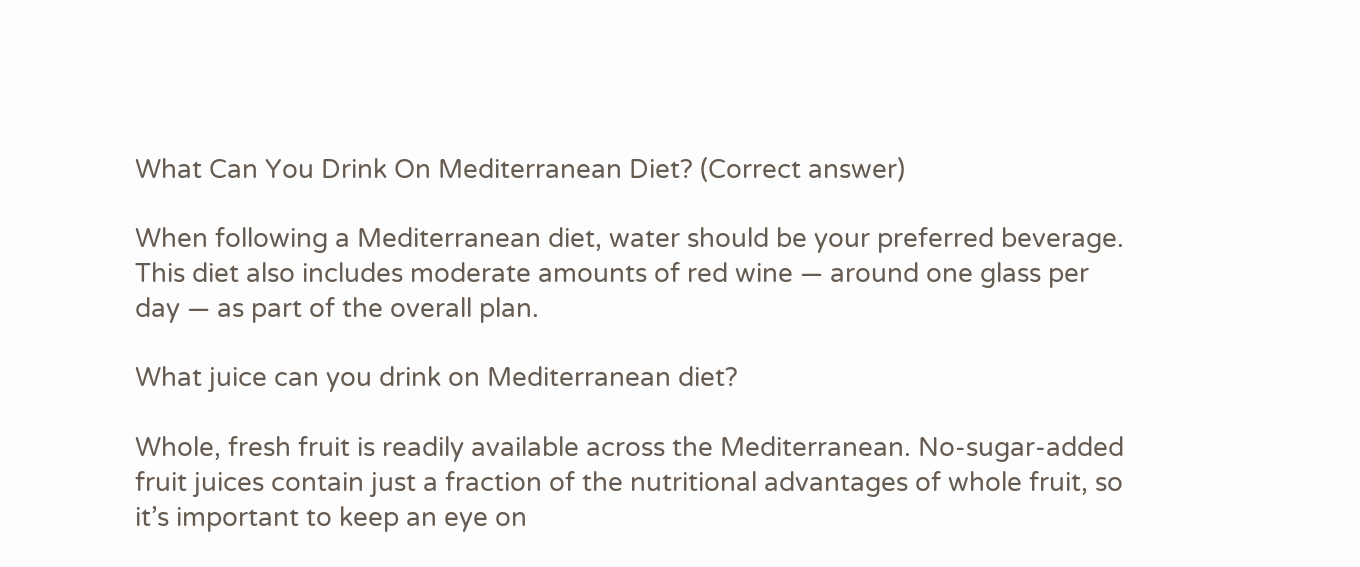What Can You Drink On Mediterranean Diet? (Correct answer)

When following a Mediterranean diet, water should be your preferred beverage. This diet also includes moderate amounts of red wine — around one glass per day — as part of the overall plan.

What juice can you drink on Mediterranean diet?

Whole, fresh fruit is readily available across the Mediterranean. No-sugar-added fruit juices contain just a fraction of the nutritional advantages of whole fruit, so it’s important to keep an eye on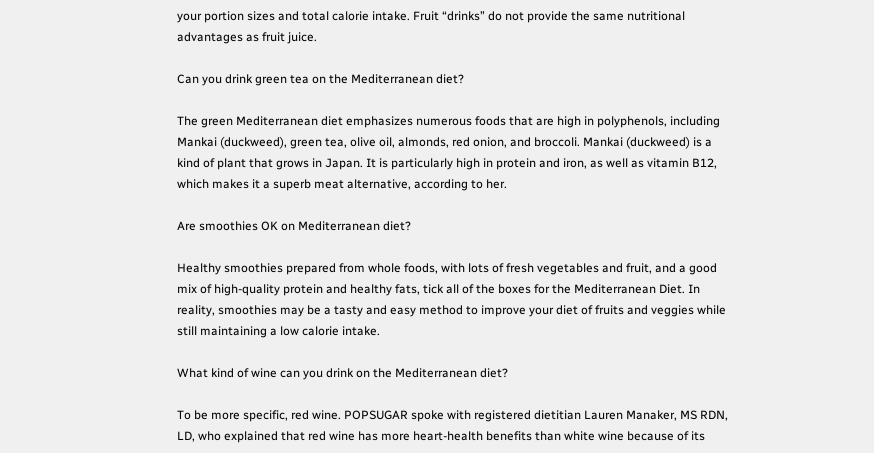your portion sizes and total calorie intake. Fruit “drinks” do not provide the same nutritional advantages as fruit juice.

Can you drink green tea on the Mediterranean diet?

The green Mediterranean diet emphasizes numerous foods that are high in polyphenols, including Mankai (duckweed), green tea, olive oil, almonds, red onion, and broccoli. Mankai (duckweed) is a kind of plant that grows in Japan. It is particularly high in protein and iron, as well as vitamin B12, which makes it a superb meat alternative, according to her.

Are smoothies OK on Mediterranean diet?

Healthy smoothies prepared from whole foods, with lots of fresh vegetables and fruit, and a good mix of high-quality protein and healthy fats, tick all of the boxes for the Mediterranean Diet. In reality, smoothies may be a tasty and easy method to improve your diet of fruits and veggies while still maintaining a low calorie intake.

What kind of wine can you drink on the Mediterranean diet?

To be more specific, red wine. POPSUGAR spoke with registered dietitian Lauren Manaker, MS RDN, LD, who explained that red wine has more heart-health benefits than white wine because of its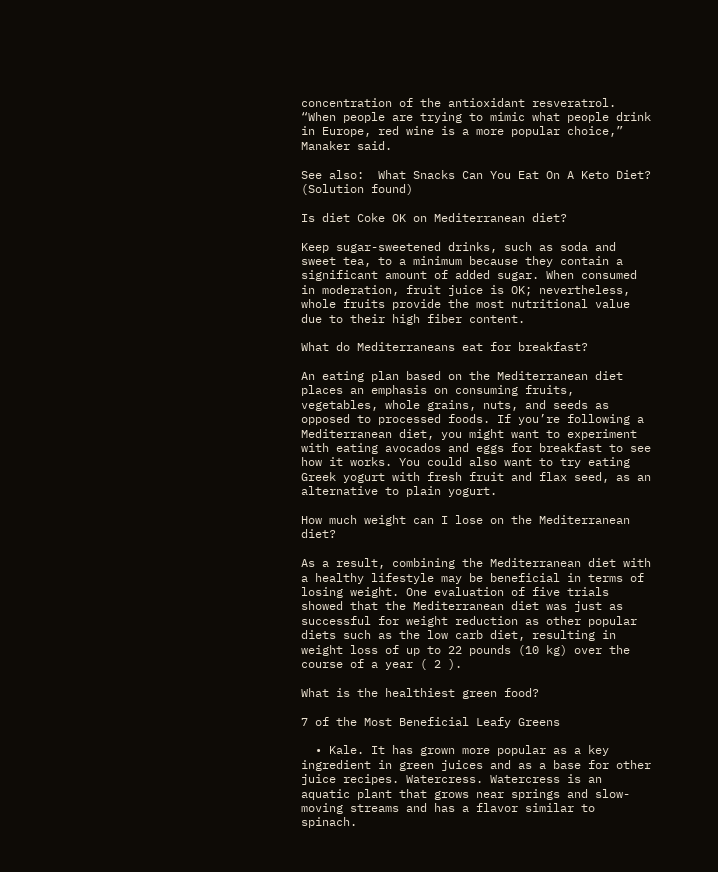concentration of the antioxidant resveratrol. “When people are trying to mimic what people drink in Europe, red wine is a more popular choice,” Manaker said.

See also:  What Snacks Can You Eat On A Keto Diet? (Solution found)

Is diet Coke OK on Mediterranean diet?

Keep sugar-sweetened drinks, such as soda and sweet tea, to a minimum because they contain a significant amount of added sugar. When consumed in moderation, fruit juice is OK; nevertheless, whole fruits provide the most nutritional value due to their high fiber content.

What do Mediterraneans eat for breakfast?

An eating plan based on the Mediterranean diet places an emphasis on consuming fruits, vegetables, whole grains, nuts, and seeds as opposed to processed foods. If you’re following a Mediterranean diet, you might want to experiment with eating avocados and eggs for breakfast to see how it works. You could also want to try eating Greek yogurt with fresh fruit and flax seed, as an alternative to plain yogurt.

How much weight can I lose on the Mediterranean diet?

As a result, combining the Mediterranean diet with a healthy lifestyle may be beneficial in terms of losing weight. One evaluation of five trials showed that the Mediterranean diet was just as successful for weight reduction as other popular diets such as the low carb diet, resulting in weight loss of up to 22 pounds (10 kg) over the course of a year ( 2 ).

What is the healthiest green food?

7 of the Most Beneficial Leafy Greens

  • Kale. It has grown more popular as a key ingredient in green juices and as a base for other juice recipes. Watercress. Watercress is an aquatic plant that grows near springs and slow-moving streams and has a flavor similar to spinach.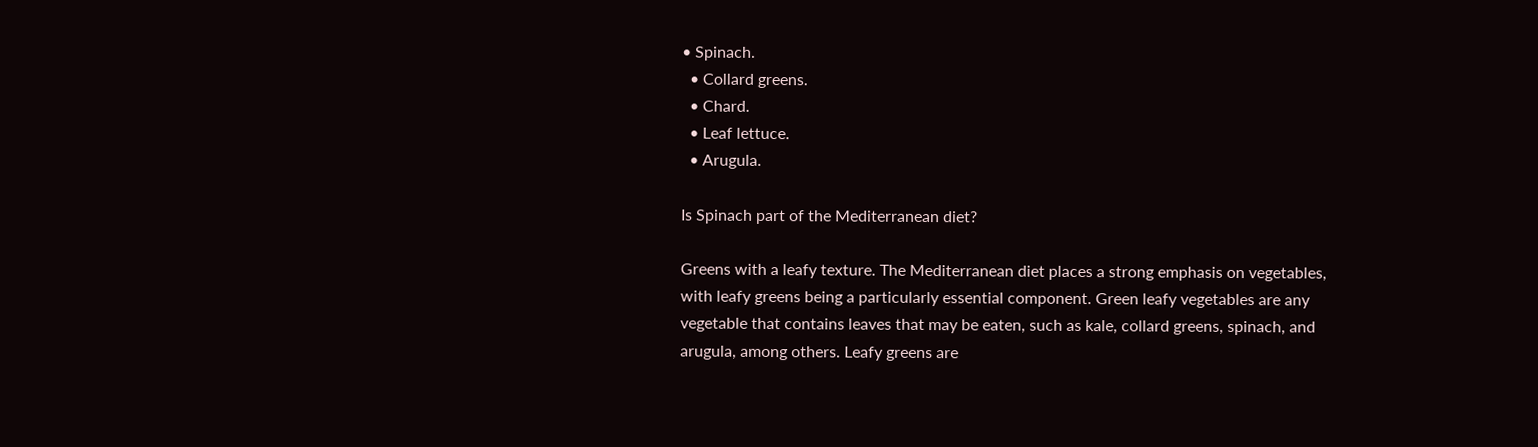• Spinach.
  • Collard greens.
  • Chard.
  • Leaf lettuce.
  • Arugula.

Is Spinach part of the Mediterranean diet?

Greens with a leafy texture. The Mediterranean diet places a strong emphasis on vegetables, with leafy greens being a particularly essential component. Green leafy vegetables are any vegetable that contains leaves that may be eaten, such as kale, collard greens, spinach, and arugula, among others. Leafy greens are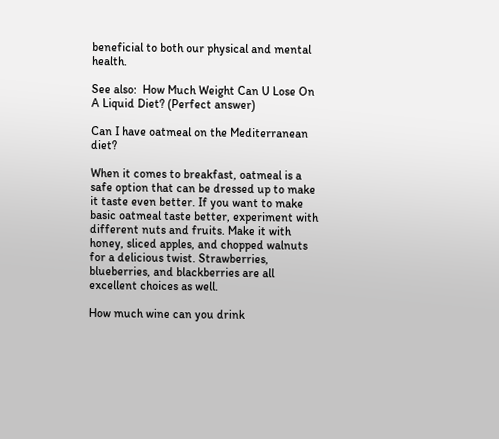beneficial to both our physical and mental health.

See also:  How Much Weight Can U Lose On A Liquid Diet? (Perfect answer)

Can I have oatmeal on the Mediterranean diet?

When it comes to breakfast, oatmeal is a safe option that can be dressed up to make it taste even better. If you want to make basic oatmeal taste better, experiment with different nuts and fruits. Make it with honey, sliced apples, and chopped walnuts for a delicious twist. Strawberries, blueberries, and blackberries are all excellent choices as well.

How much wine can you drink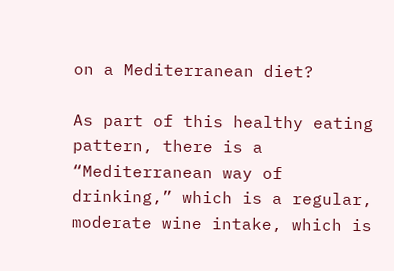on a Mediterranean diet?

As part of this healthy eating pattern, there is a “Mediterranean way of drinking,” which is a regular, moderate wine intake, which is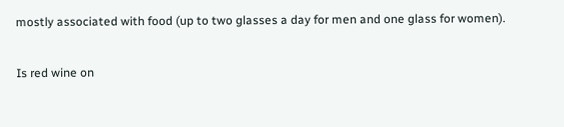mostly associated with food (up to two glasses a day for men and one glass for women).

Is red wine on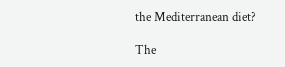the Mediterranean diet?

The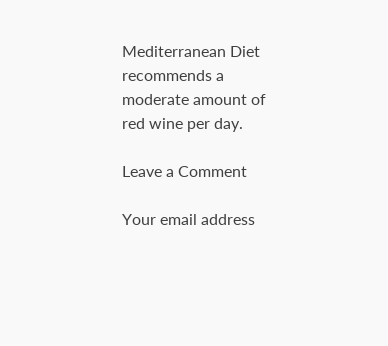Mediterranean Diet recommends a moderate amount of red wine per day.

Leave a Comment

Your email address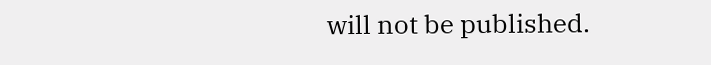will not be published.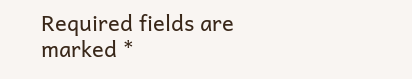Required fields are marked *